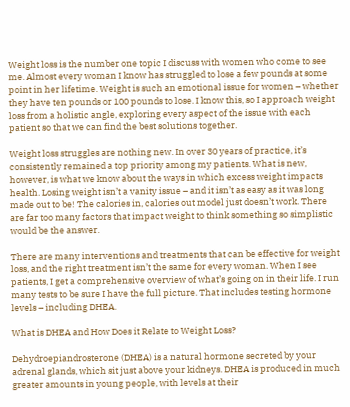Weight loss is the number one topic I discuss with women who come to see me. Almost every woman I know has struggled to lose a few pounds at some point in her lifetime. Weight is such an emotional issue for women – whether they have ten pounds or 100 pounds to lose. I know this, so I approach weight loss from a holistic angle, exploring every aspect of the issue with each patient so that we can find the best solutions together.

Weight loss struggles are nothing new. In over 30 years of practice, it’s consistently remained a top priority among my patients. What is new, however, is what we know about the ways in which excess weight impacts health. Losing weight isn’t a vanity issue – and it isn’t as easy as it was long made out to be! The calories in, calories out model just doesn’t work. There are far too many factors that impact weight to think something so simplistic would be the answer.

There are many interventions and treatments that can be effective for weight loss, and the right treatment isn’t the same for every woman. When I see patients, I get a comprehensive overview of what’s going on in their life. I run many tests to be sure I have the full picture. That includes testing hormone levels – including DHEA.

What is DHEA and How Does it Relate to Weight Loss?

Dehydroepiandrosterone (DHEA) is a natural hormone secreted by your adrenal glands, which sit just above your kidneys. DHEA is produced in much greater amounts in young people, with levels at their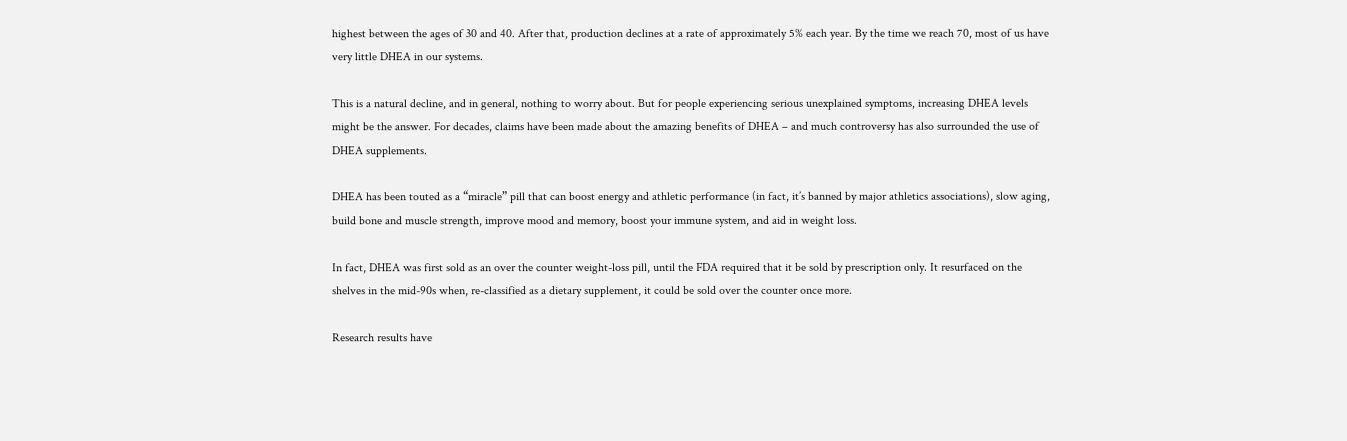highest between the ages of 30 and 40. After that, production declines at a rate of approximately 5% each year. By the time we reach 70, most of us have very little DHEA in our systems.

This is a natural decline, and in general, nothing to worry about. But for people experiencing serious unexplained symptoms, increasing DHEA levels might be the answer. For decades, claims have been made about the amazing benefits of DHEA – and much controversy has also surrounded the use of DHEA supplements.

DHEA has been touted as a “miracle” pill that can boost energy and athletic performance (in fact, it’s banned by major athletics associations), slow aging, build bone and muscle strength, improve mood and memory, boost your immune system, and aid in weight loss.

In fact, DHEA was first sold as an over the counter weight-loss pill, until the FDA required that it be sold by prescription only. It resurfaced on the shelves in the mid-90s when, re-classified as a dietary supplement, it could be sold over the counter once more.

Research results have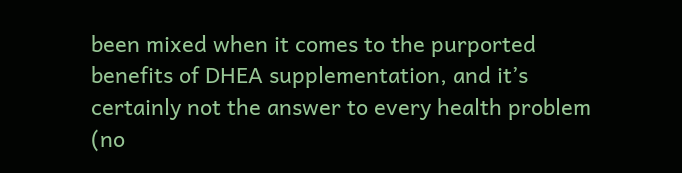been mixed when it comes to the purported benefits of DHEA supplementation, and it’s certainly not the answer to every health problem (no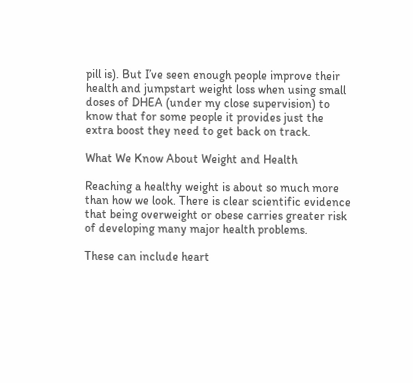pill is). But I’ve seen enough people improve their health and jumpstart weight loss when using small doses of DHEA (under my close supervision) to know that for some people it provides just the extra boost they need to get back on track.

What We Know About Weight and Health

Reaching a healthy weight is about so much more than how we look. There is clear scientific evidence that being overweight or obese carries greater risk of developing many major health problems.

These can include heart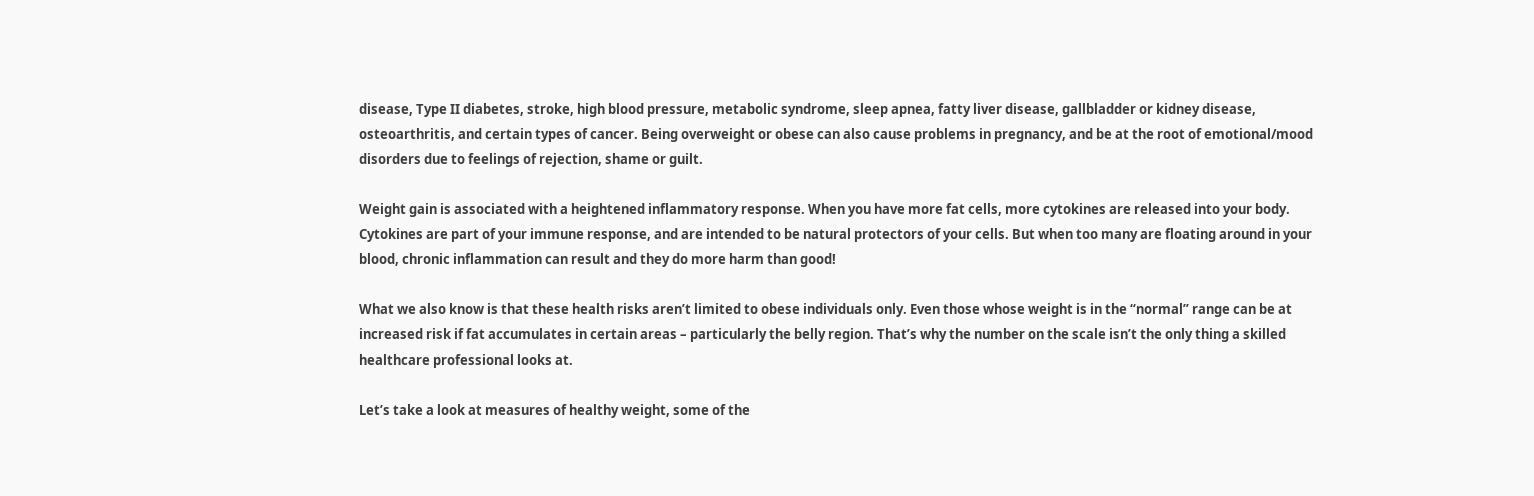disease, Type II diabetes, stroke, high blood pressure, metabolic syndrome, sleep apnea, fatty liver disease, gallbladder or kidney disease, osteoarthritis, and certain types of cancer. Being overweight or obese can also cause problems in pregnancy, and be at the root of emotional/mood disorders due to feelings of rejection, shame or guilt.

Weight gain is associated with a heightened inflammatory response. When you have more fat cells, more cytokines are released into your body. Cytokines are part of your immune response, and are intended to be natural protectors of your cells. But when too many are floating around in your blood, chronic inflammation can result and they do more harm than good!

What we also know is that these health risks aren’t limited to obese individuals only. Even those whose weight is in the “normal” range can be at increased risk if fat accumulates in certain areas – particularly the belly region. That’s why the number on the scale isn’t the only thing a skilled healthcare professional looks at.

Let’s take a look at measures of healthy weight, some of the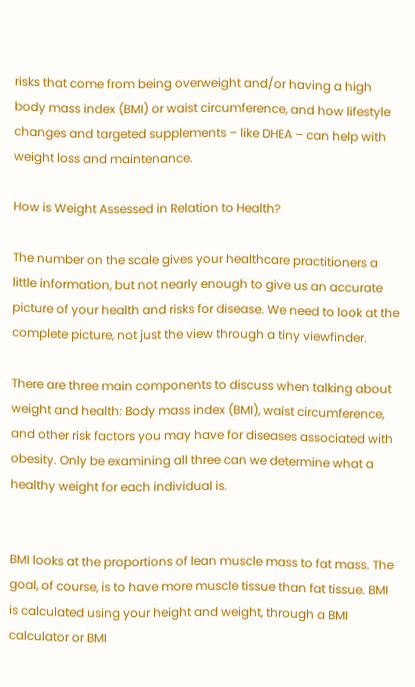risks that come from being overweight and/or having a high body mass index (BMI) or waist circumference, and how lifestyle changes and targeted supplements – like DHEA – can help with weight loss and maintenance.

How is Weight Assessed in Relation to Health?

The number on the scale gives your healthcare practitioners a little information, but not nearly enough to give us an accurate picture of your health and risks for disease. We need to look at the complete picture, not just the view through a tiny viewfinder.

There are three main components to discuss when talking about weight and health: Body mass index (BMI), waist circumference, and other risk factors you may have for diseases associated with obesity. Only be examining all three can we determine what a healthy weight for each individual is.


BMI looks at the proportions of lean muscle mass to fat mass. The goal, of course, is to have more muscle tissue than fat tissue. BMI is calculated using your height and weight, through a BMI calculator or BMI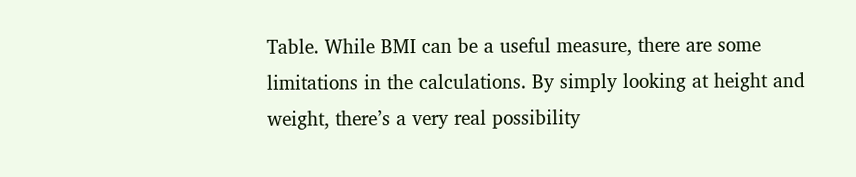Table. While BMI can be a useful measure, there are some limitations in the calculations. By simply looking at height and weight, there’s a very real possibility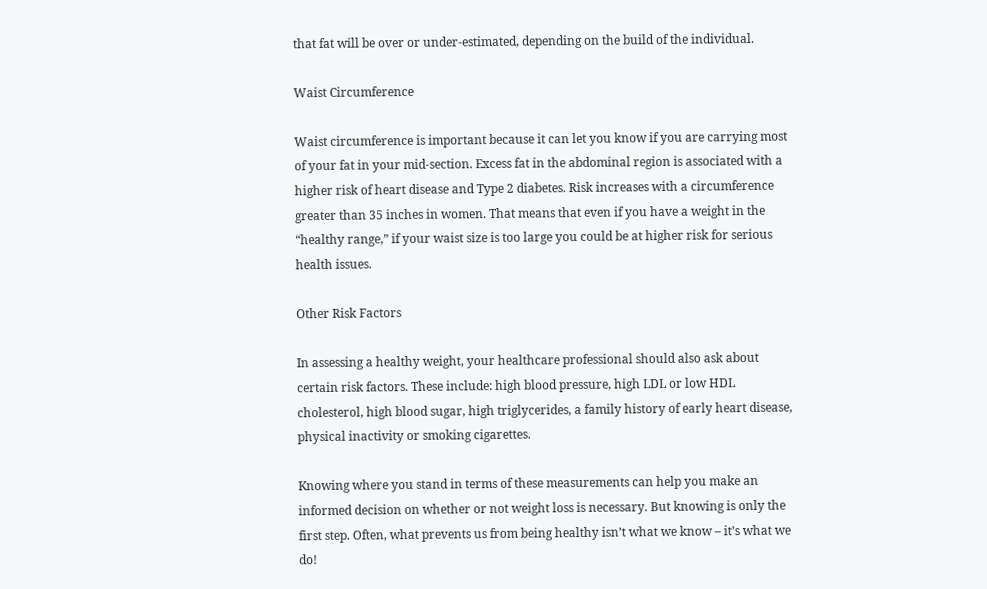that fat will be over or under-estimated, depending on the build of the individual.

Waist Circumference

Waist circumference is important because it can let you know if you are carrying most of your fat in your mid-section. Excess fat in the abdominal region is associated with a higher risk of heart disease and Type 2 diabetes. Risk increases with a circumference greater than 35 inches in women. That means that even if you have a weight in the “healthy range,” if your waist size is too large you could be at higher risk for serious health issues.

Other Risk Factors

In assessing a healthy weight, your healthcare professional should also ask about certain risk factors. These include: high blood pressure, high LDL or low HDL cholesterol, high blood sugar, high triglycerides, a family history of early heart disease, physical inactivity or smoking cigarettes.

Knowing where you stand in terms of these measurements can help you make an informed decision on whether or not weight loss is necessary. But knowing is only the first step. Often, what prevents us from being healthy isn’t what we know – it’s what we do!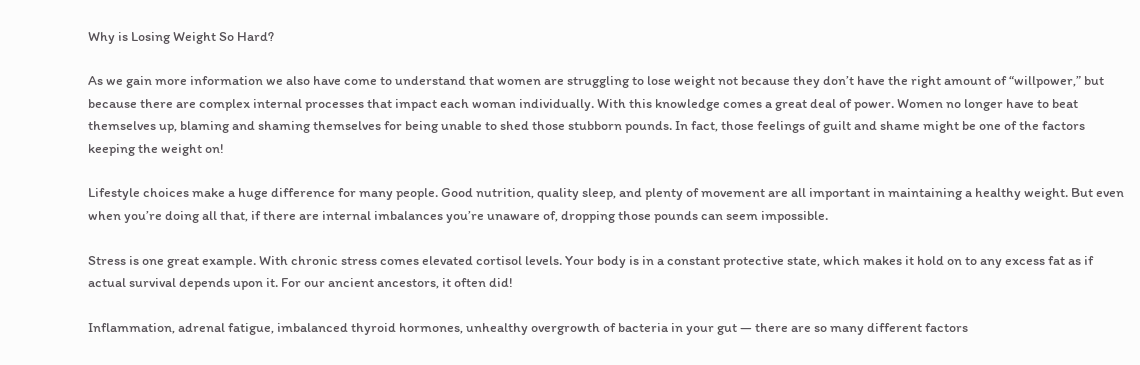Why is Losing Weight So Hard?

As we gain more information we also have come to understand that women are struggling to lose weight not because they don’t have the right amount of “willpower,” but because there are complex internal processes that impact each woman individually. With this knowledge comes a great deal of power. Women no longer have to beat themselves up, blaming and shaming themselves for being unable to shed those stubborn pounds. In fact, those feelings of guilt and shame might be one of the factors keeping the weight on!

Lifestyle choices make a huge difference for many people. Good nutrition, quality sleep, and plenty of movement are all important in maintaining a healthy weight. But even when you’re doing all that, if there are internal imbalances you’re unaware of, dropping those pounds can seem impossible.

Stress is one great example. With chronic stress comes elevated cortisol levels. Your body is in a constant protective state, which makes it hold on to any excess fat as if actual survival depends upon it. For our ancient ancestors, it often did!

Inflammation, adrenal fatigue, imbalanced thyroid hormones, unhealthy overgrowth of bacteria in your gut — there are so many different factors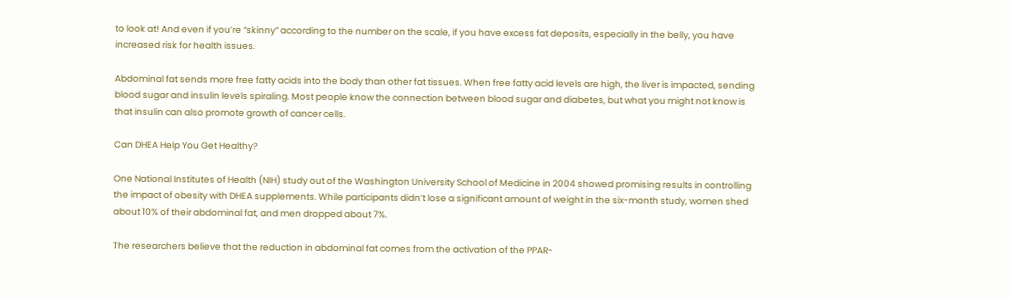to look at! And even if you’re “skinny” according to the number on the scale, if you have excess fat deposits, especially in the belly, you have increased risk for health issues.

Abdominal fat sends more free fatty acids into the body than other fat tissues. When free fatty acid levels are high, the liver is impacted, sending blood sugar and insulin levels spiraling. Most people know the connection between blood sugar and diabetes, but what you might not know is that insulin can also promote growth of cancer cells.

Can DHEA Help You Get Healthy?

One National Institutes of Health (NIH) study out of the Washington University School of Medicine in 2004 showed promising results in controlling the impact of obesity with DHEA supplements. While participants didn’t lose a significant amount of weight in the six-month study, women shed about 10% of their abdominal fat, and men dropped about 7%.

The researchers believe that the reduction in abdominal fat comes from the activation of the PPAR-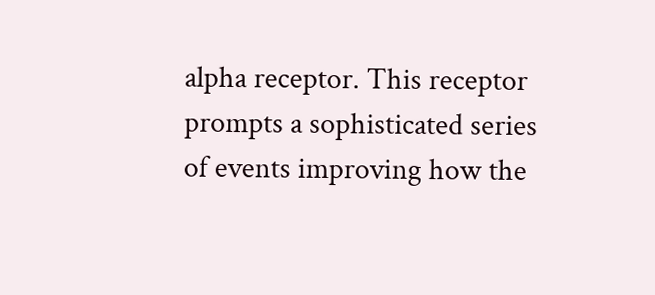alpha receptor. This receptor prompts a sophisticated series of events improving how the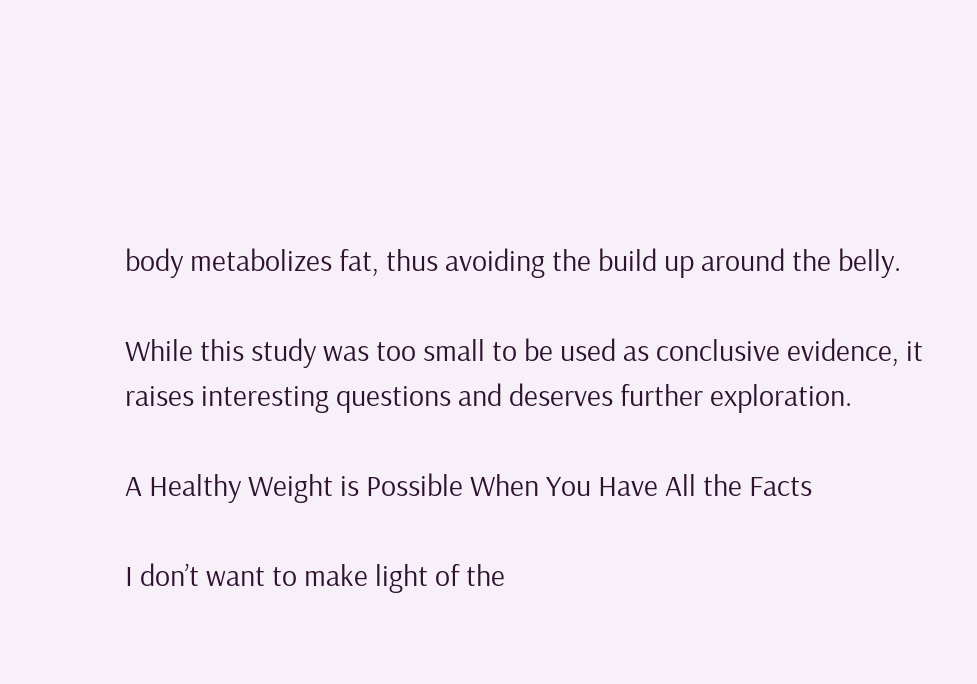body metabolizes fat, thus avoiding the build up around the belly.

While this study was too small to be used as conclusive evidence, it raises interesting questions and deserves further exploration.

A Healthy Weight is Possible When You Have All the Facts

I don’t want to make light of the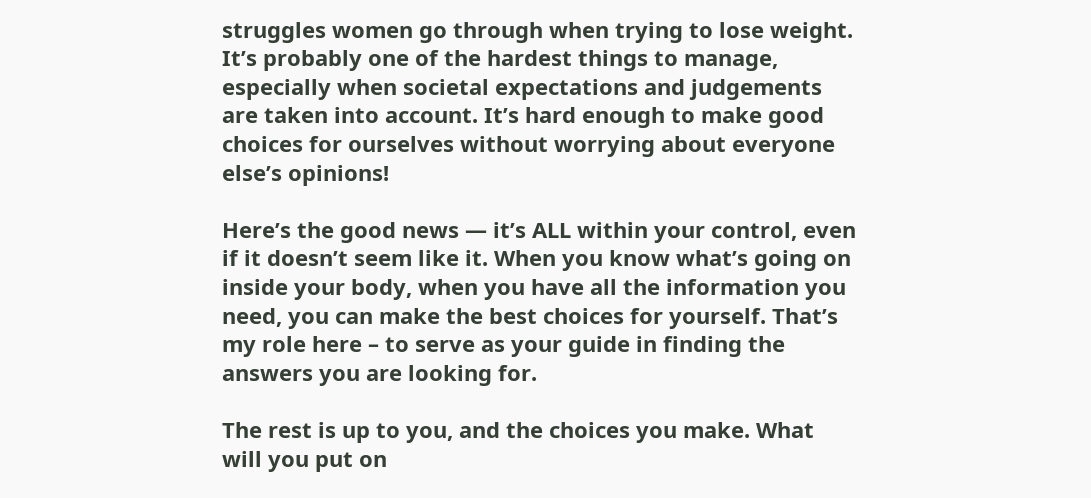struggles women go through when trying to lose weight. It’s probably one of the hardest things to manage, especially when societal expectations and judgements are taken into account. It’s hard enough to make good choices for ourselves without worrying about everyone else’s opinions!

Here’s the good news — it’s ALL within your control, even if it doesn’t seem like it. When you know what’s going on inside your body, when you have all the information you need, you can make the best choices for yourself. That’s my role here – to serve as your guide in finding the answers you are looking for.

The rest is up to you, and the choices you make. What will you put on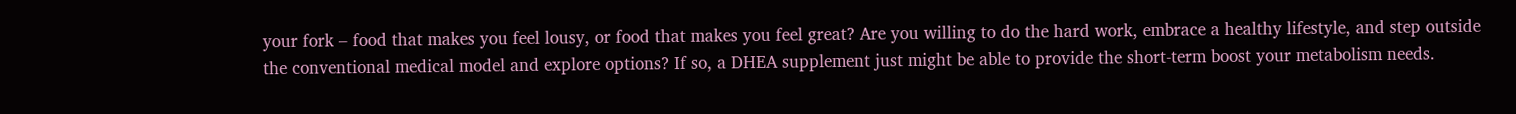your fork – food that makes you feel lousy, or food that makes you feel great? Are you willing to do the hard work, embrace a healthy lifestyle, and step outside the conventional medical model and explore options? If so, a DHEA supplement just might be able to provide the short-term boost your metabolism needs.